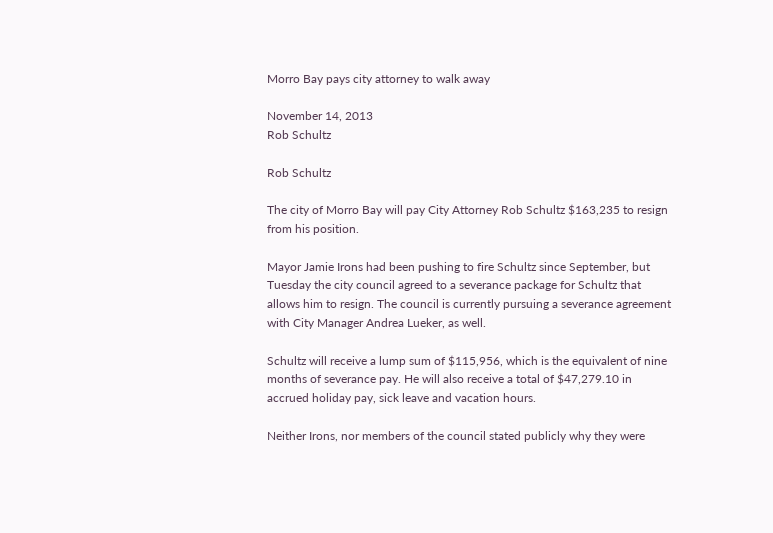Morro Bay pays city attorney to walk away

November 14, 2013
Rob Schultz

Rob Schultz

The city of Morro Bay will pay City Attorney Rob Schultz $163,235 to resign from his position.

Mayor Jamie Irons had been pushing to fire Schultz since September, but Tuesday the city council agreed to a severance package for Schultz that allows him to resign. The council is currently pursuing a severance agreement with City Manager Andrea Lueker, as well.

Schultz will receive a lump sum of $115,956, which is the equivalent of nine months of severance pay. He will also receive a total of $47,279.10 in accrued holiday pay, sick leave and vacation hours.

Neither Irons, nor members of the council stated publicly why they were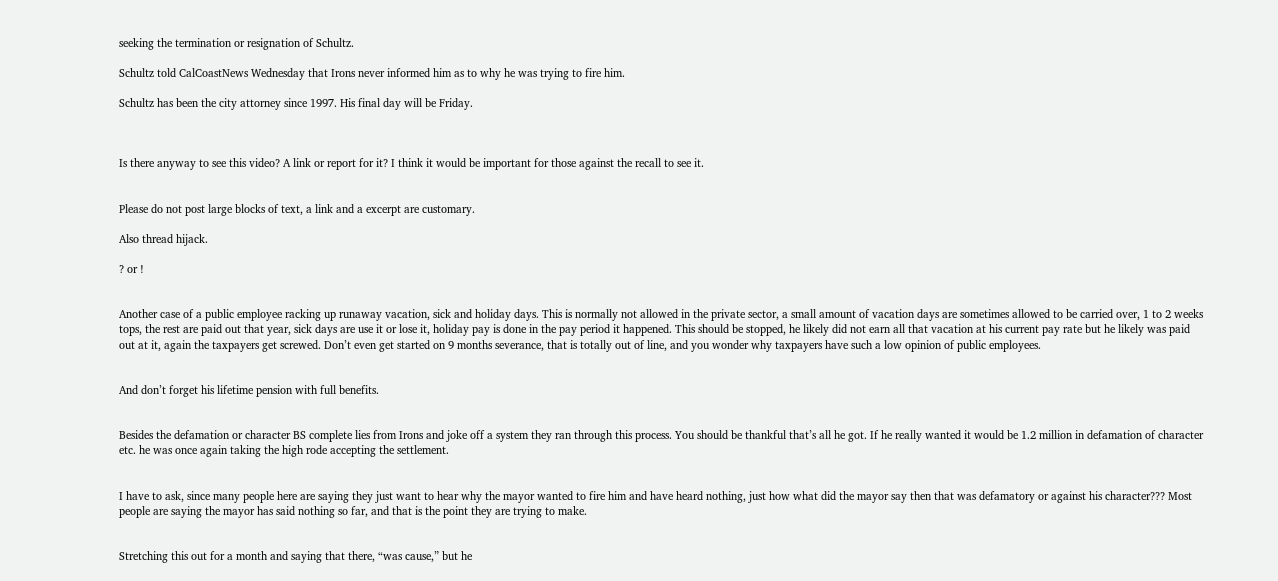seeking the termination or resignation of Schultz.

Schultz told CalCoastNews Wednesday that Irons never informed him as to why he was trying to fire him.

Schultz has been the city attorney since 1997. His final day will be Friday.



Is there anyway to see this video? A link or report for it? I think it would be important for those against the recall to see it.


Please do not post large blocks of text, a link and a excerpt are customary.

Also thread hijack.

? or !


Another case of a public employee racking up runaway vacation, sick and holiday days. This is normally not allowed in the private sector, a small amount of vacation days are sometimes allowed to be carried over, 1 to 2 weeks tops, the rest are paid out that year, sick days are use it or lose it, holiday pay is done in the pay period it happened. This should be stopped, he likely did not earn all that vacation at his current pay rate but he likely was paid out at it, again the taxpayers get screwed. Don’t even get started on 9 months severance, that is totally out of line, and you wonder why taxpayers have such a low opinion of public employees.


And don’t forget his lifetime pension with full benefits.


Besides the defamation or character BS complete lies from Irons and joke off a system they ran through this process. You should be thankful that’s all he got. If he really wanted it would be 1.2 million in defamation of character etc. he was once again taking the high rode accepting the settlement.


I have to ask, since many people here are saying they just want to hear why the mayor wanted to fire him and have heard nothing, just how what did the mayor say then that was defamatory or against his character??? Most people are saying the mayor has said nothing so far, and that is the point they are trying to make.


Stretching this out for a month and saying that there, “was cause,” but he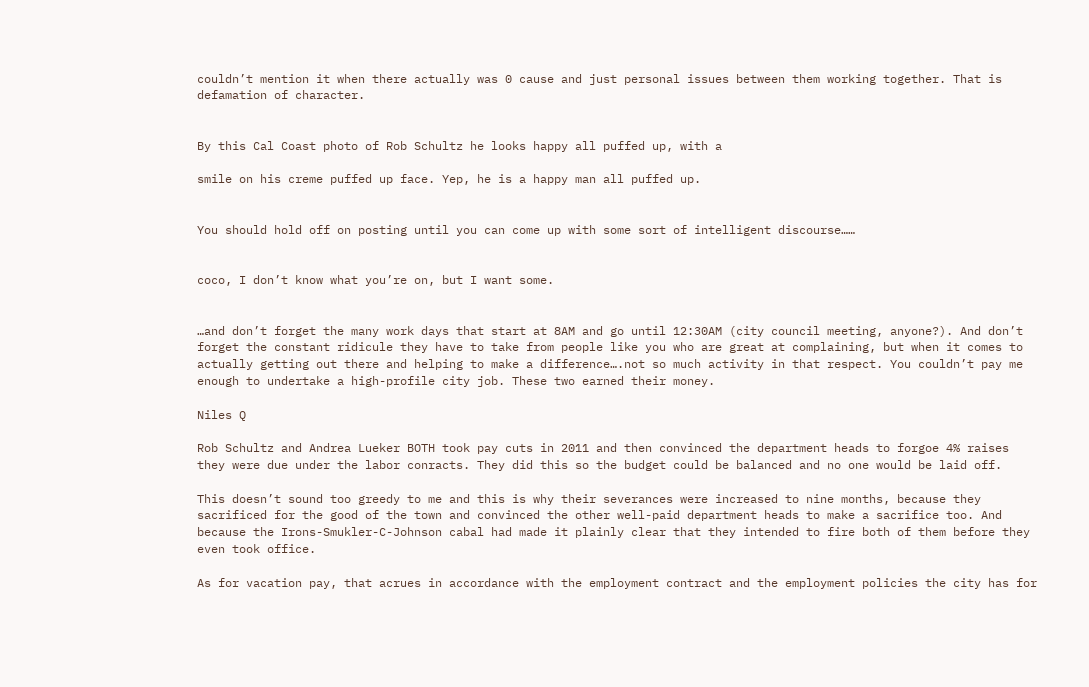couldn’t mention it when there actually was 0 cause and just personal issues between them working together. That is defamation of character.


By this Cal Coast photo of Rob Schultz he looks happy all puffed up, with a

smile on his creme puffed up face. Yep, he is a happy man all puffed up.


You should hold off on posting until you can come up with some sort of intelligent discourse……


coco, I don’t know what you’re on, but I want some.


…and don’t forget the many work days that start at 8AM and go until 12:30AM (city council meeting, anyone?). And don’t forget the constant ridicule they have to take from people like you who are great at complaining, but when it comes to actually getting out there and helping to make a difference….not so much activity in that respect. You couldn’t pay me enough to undertake a high-profile city job. These two earned their money.

Niles Q

Rob Schultz and Andrea Lueker BOTH took pay cuts in 2011 and then convinced the department heads to forgoe 4% raises they were due under the labor conracts. They did this so the budget could be balanced and no one would be laid off.

This doesn’t sound too greedy to me and this is why their severances were increased to nine months, because they sacrificed for the good of the town and convinced the other well-paid department heads to make a sacrifice too. And because the Irons-Smukler-C-Johnson cabal had made it plainly clear that they intended to fire both of them before they even took office.

As for vacation pay, that acrues in accordance with the employment contract and the employment policies the city has for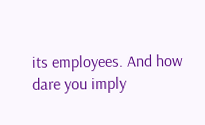its employees. And how dare you imply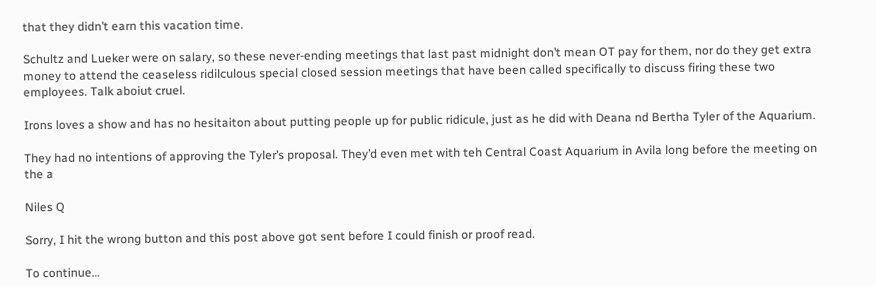that they didn’t earn this vacation time.

Schultz and Lueker were on salary, so these never-ending meetings that last past midnight don’t mean OT pay for them, nor do they get extra money to attend the ceaseless ridilculous special closed session meetings that have been called specifically to discuss firing these two employees. Talk aboiut cruel.

Irons loves a show and has no hesitaiton about putting people up for public ridicule, just as he did with Deana nd Bertha Tyler of the Aquarium.

They had no intentions of approving the Tyler’s proposal. They’d even met with teh Central Coast Aquarium in Avila long before the meeting on the a

Niles Q

Sorry, I hit the wrong button and this post above got sent before I could finish or proof read.

To continue…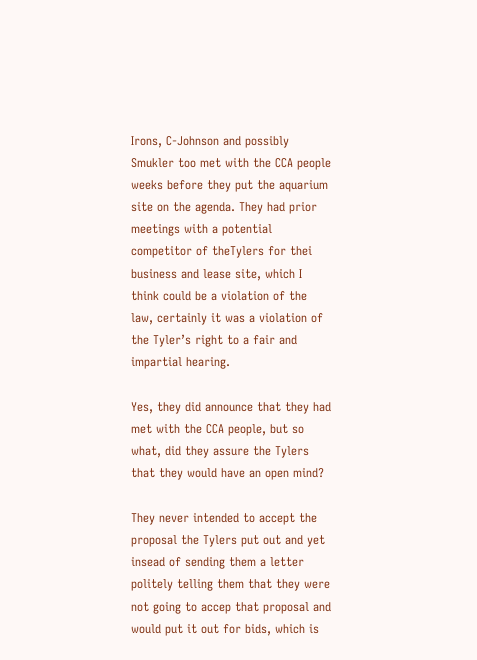Irons, C-Johnson and possibly Smukler too met with the CCA people weeks before they put the aquarium site on the agenda. They had prior meetings with a potential competitor of theTylers for thei business and lease site, which I think could be a violation of the law, certainly it was a violation of the Tyler’s right to a fair and impartial hearing.

Yes, they did announce that they had met with the CCA people, but so what, did they assure the Tylers that they would have an open mind?

They never intended to accept the proposal the Tylers put out and yet insead of sending them a letter politely telling them that they were not going to accep that proposal and would put it out for bids, which is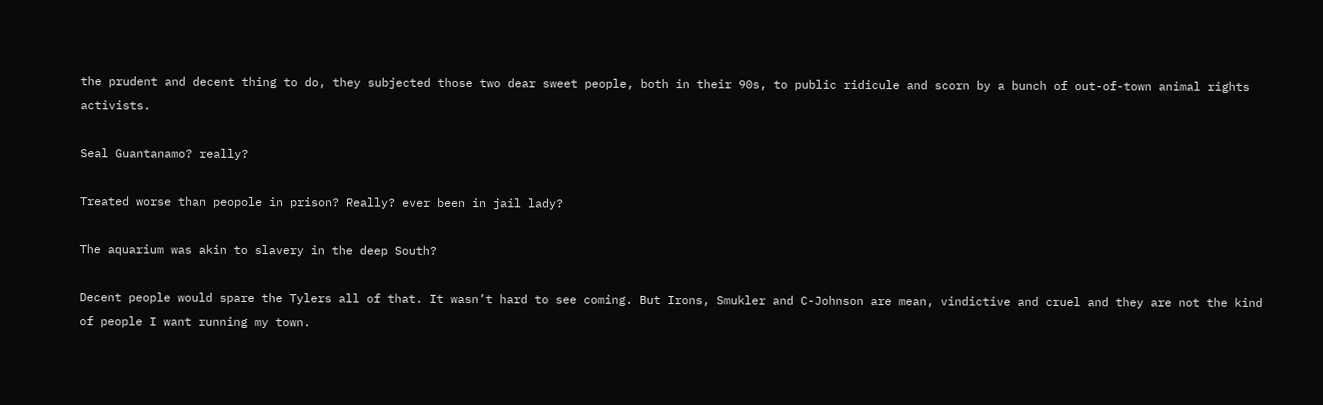the prudent and decent thing to do, they subjected those two dear sweet people, both in their 90s, to public ridicule and scorn by a bunch of out-of-town animal rights activists.

Seal Guantanamo? really?

Treated worse than peopole in prison? Really? ever been in jail lady?

The aquarium was akin to slavery in the deep South?

Decent people would spare the Tylers all of that. It wasn’t hard to see coming. But Irons, Smukler and C-Johnson are mean, vindictive and cruel and they are not the kind of people I want running my town.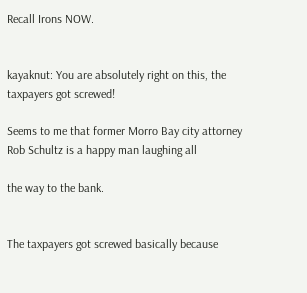Recall Irons NOW.


kayaknut: You are absolutely right on this, the taxpayers got screwed!

Seems to me that former Morro Bay city attorney Rob Schultz is a happy man laughing all

the way to the bank.


The taxpayers got screwed basically because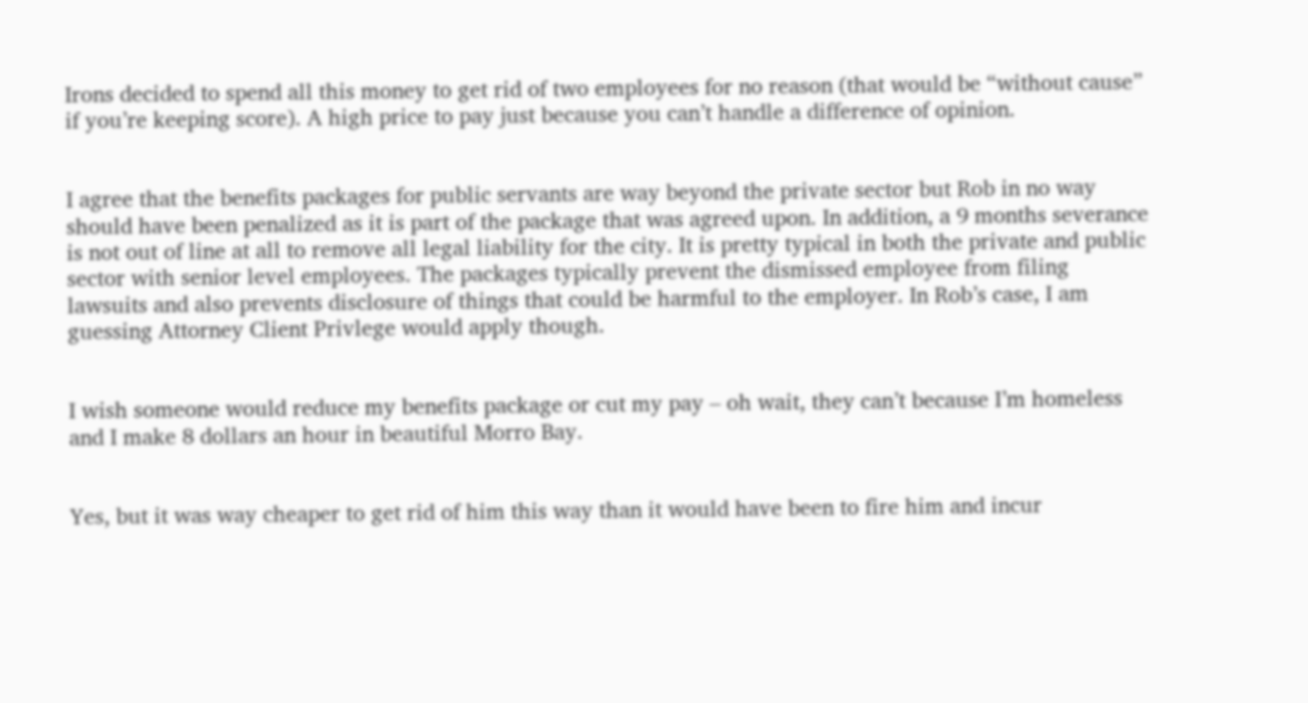Irons decided to spend all this money to get rid of two employees for no reason (that would be “without cause” if you’re keeping score). A high price to pay just because you can’t handle a difference of opinion.


I agree that the benefits packages for public servants are way beyond the private sector but Rob in no way should have been penalized as it is part of the package that was agreed upon. In addition, a 9 months severance is not out of line at all to remove all legal liability for the city. It is pretty typical in both the private and public sector with senior level employees. The packages typically prevent the dismissed employee from filing lawsuits and also prevents disclosure of things that could be harmful to the employer. In Rob’s case, I am guessing Attorney Client Privlege would apply though.


I wish someone would reduce my benefits package or cut my pay – oh wait, they can’t because I’m homeless and I make 8 dollars an hour in beautiful Morro Bay.


Yes, but it was way cheaper to get rid of him this way than it would have been to fire him and incur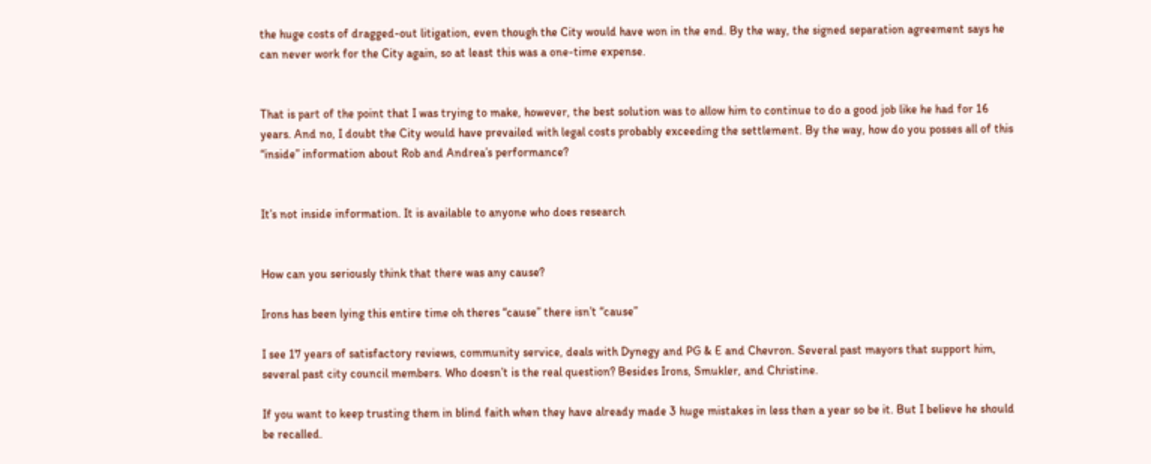the huge costs of dragged-out litigation, even though the City would have won in the end. By the way, the signed separation agreement says he can never work for the City again, so at least this was a one-time expense.


That is part of the point that I was trying to make, however, the best solution was to allow him to continue to do a good job like he had for 16 years. And no, I doubt the City would have prevailed with legal costs probably exceeding the settlement. By the way, how do you posses all of this “inside” information about Rob and Andrea’s performance?


It’s not inside information. It is available to anyone who does research


How can you seriously think that there was any cause?

Irons has been lying this entire time oh theres “cause” there isn’t “cause”

I see 17 years of satisfactory reviews, community service, deals with Dynegy and PG & E and Chevron. Several past mayors that support him, several past city council members. Who doesn’t is the real question? Besides Irons, Smukler, and Christine.

If you want to keep trusting them in blind faith when they have already made 3 huge mistakes in less then a year so be it. But I believe he should be recalled.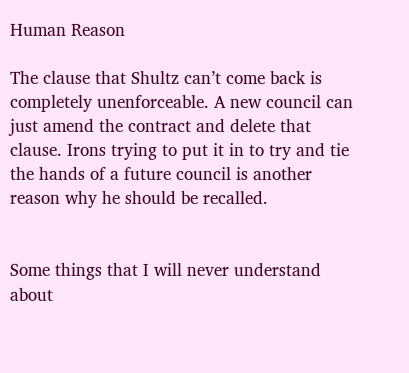Human Reason

The clause that Shultz can’t come back is completely unenforceable. A new council can just amend the contract and delete that clause. Irons trying to put it in to try and tie the hands of a future council is another reason why he should be recalled.


Some things that I will never understand about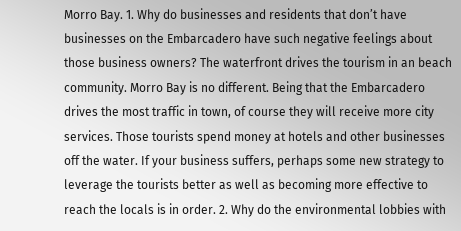Morro Bay. 1. Why do businesses and residents that don’t have businesses on the Embarcadero have such negative feelings about those business owners? The waterfront drives the tourism in an beach community. Morro Bay is no different. Being that the Embarcadero drives the most traffic in town, of course they will receive more city services. Those tourists spend money at hotels and other businesses off the water. If your business suffers, perhaps some new strategy to leverage the tourists better as well as becoming more effective to reach the locals is in order. 2. Why do the environmental lobbies with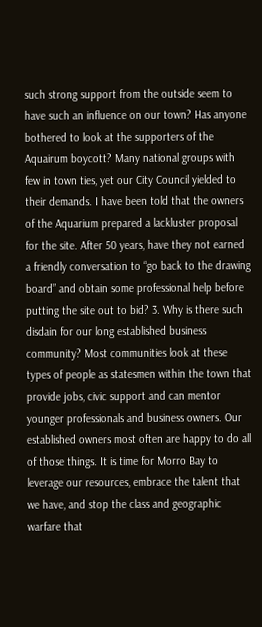such strong support from the outside seem to have such an influence on our town? Has anyone bothered to look at the supporters of the Aquairum boycott? Many national groups with few in town ties, yet our City Council yielded to their demands. I have been told that the owners of the Aquarium prepared a lackluster proposal for the site. After 50 years, have they not earned a friendly conversation to “go back to the drawing board” and obtain some professional help before putting the site out to bid? 3. Why is there such disdain for our long established business community? Most communities look at these types of people as statesmen within the town that provide jobs, civic support and can mentor younger professionals and business owners. Our established owners most often are happy to do all of those things. It is time for Morro Bay to leverage our resources, embrace the talent that we have, and stop the class and geographic warfare that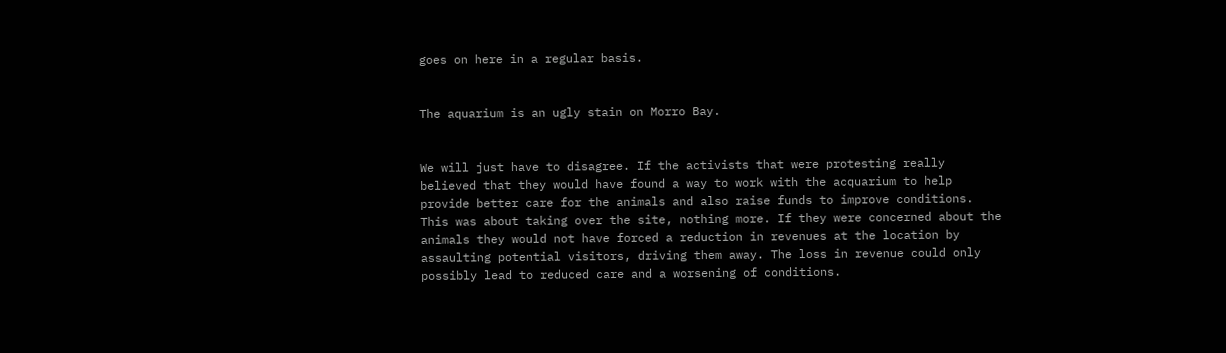goes on here in a regular basis.


The aquarium is an ugly stain on Morro Bay.


We will just have to disagree. If the activists that were protesting really believed that they would have found a way to work with the acquarium to help provide better care for the animals and also raise funds to improve conditions. This was about taking over the site, nothing more. If they were concerned about the animals they would not have forced a reduction in revenues at the location by assaulting potential visitors, driving them away. The loss in revenue could only possibly lead to reduced care and a worsening of conditions.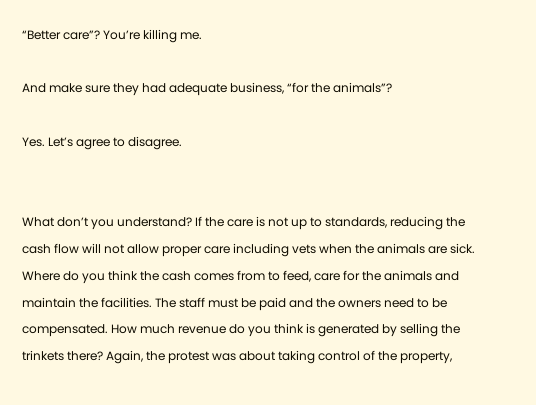“Better care”? You’re killing me.

And make sure they had adequate business, “for the animals”?

Yes. Let’s agree to disagree.


What don’t you understand? If the care is not up to standards, reducing the cash flow will not allow proper care including vets when the animals are sick. Where do you think the cash comes from to feed, care for the animals and maintain the facilities. The staff must be paid and the owners need to be compensated. How much revenue do you think is generated by selling the trinkets there? Again, the protest was about taking control of the property,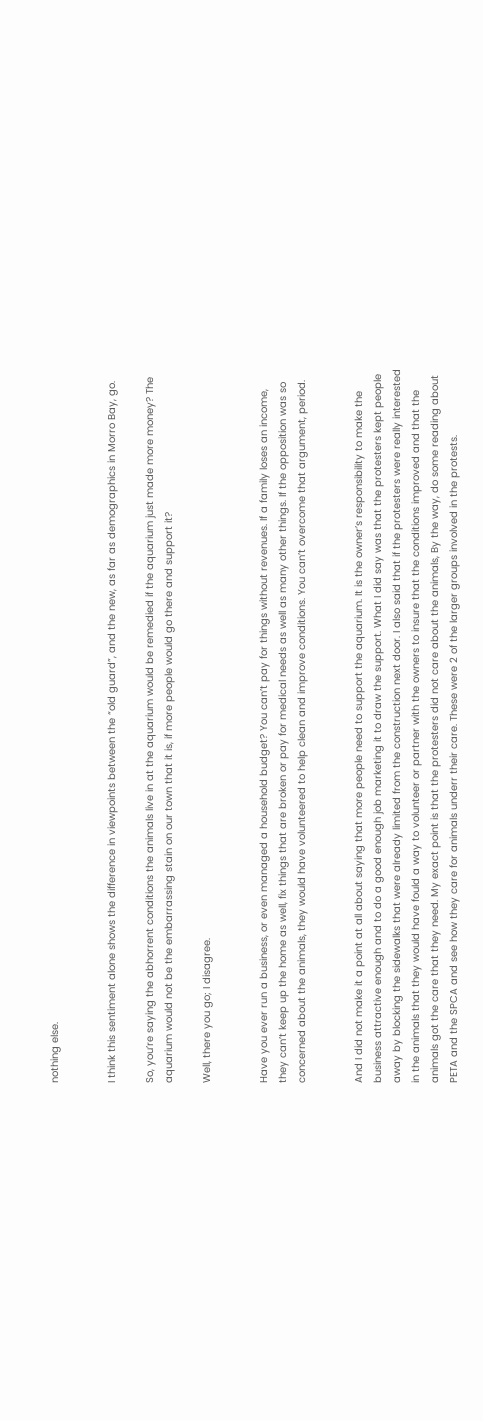nothing else.


I think this sentiment alone shows the difference in viewpoints between the “old guard”, and the new, as far as demographics in Morro Bay, go.

So, you’re saying the abhorrent conditions the animals live in at the aquarium would be remedied if the aquarium just made more money? The aquarium would not be the embarrassing stain on our town that it is, if more people would go there and support it?

Well, there you go; I disagree.


Have you ever run a business, or even managed a household budget? You can’t pay for things without revenues. If a family loses an income, they can’t keep up the home as well, fix things that are broken or pay for medical needs as well as many other things. If the opposition was so concerned about the animals, they would have volunteered to help clean and improve conditions. You can’t overcome that argument, period.


And I did not make it a point at all about saying that more people need to support the aquarium. It is the owner’s responsibility to make the business attractive enough and to do a good enough job marketing it to draw the support. What I did say was that the protesters kept people away by blocking the sidewalks that were already limited from the construction next door. I also said that if the protesters were really interested in the animals that they would have fould a way to volunteer or partner with the owners to insure that the conditions improved and that the animals got the care that they need. My exact point is that the protesters did not care about the animals, By the way, do some reading about PETA and the SPCA and see how they care for animals underr their care. These were 2 of the larger groups involved in the protests.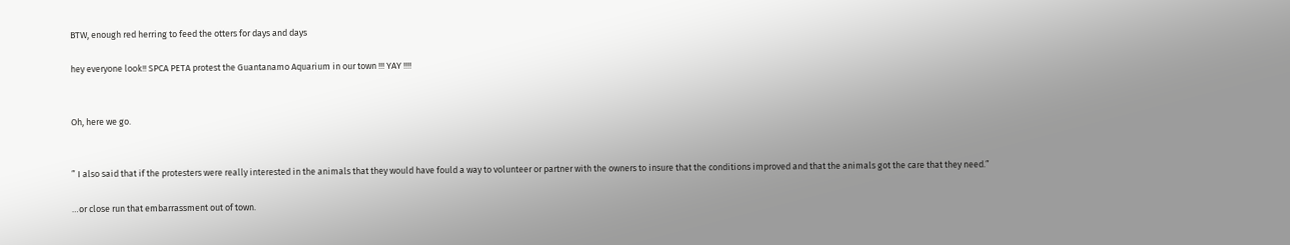BTW, enough red herring to feed the otters for days and days

hey everyone look!! SPCA PETA protest the Guantanamo Aquarium in our town !!! YAY !!!!


Oh, here we go.


” I also said that if the protesters were really interested in the animals that they would have fould a way to volunteer or partner with the owners to insure that the conditions improved and that the animals got the care that they need.”

…or close run that embarrassment out of town.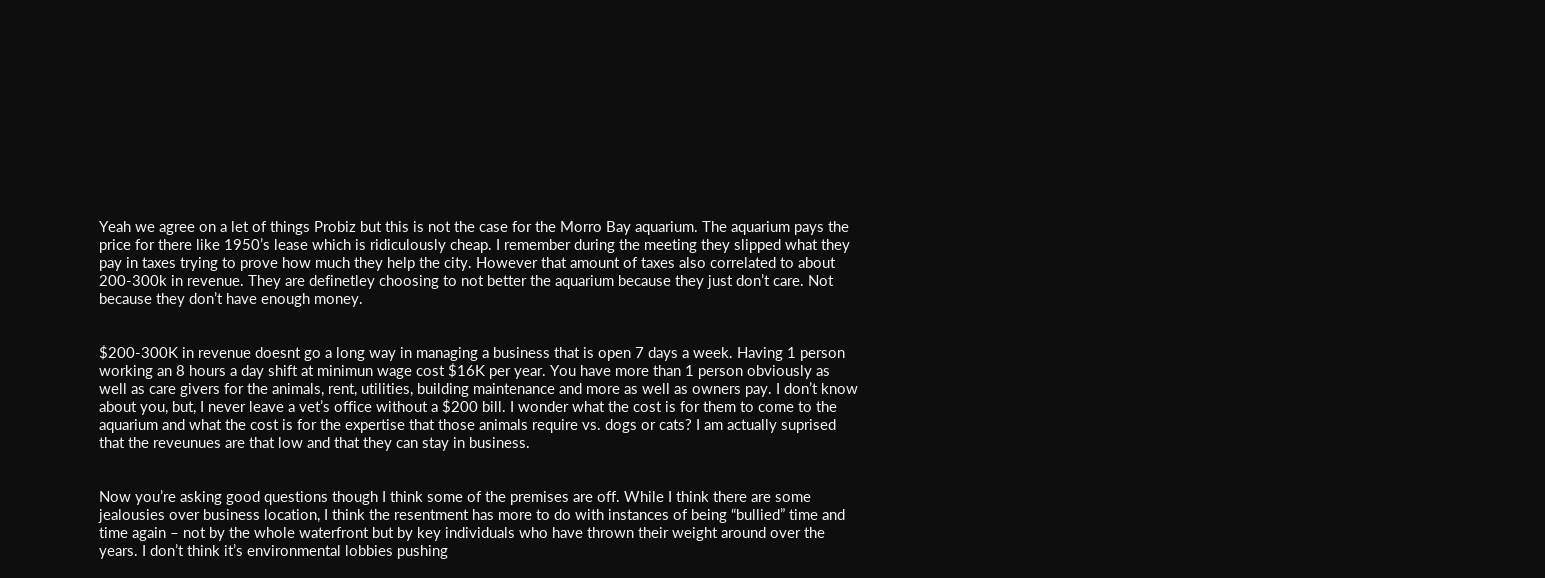Yeah we agree on a let of things Probiz but this is not the case for the Morro Bay aquarium. The aquarium pays the price for there like 1950’s lease which is ridiculously cheap. I remember during the meeting they slipped what they pay in taxes trying to prove how much they help the city. However that amount of taxes also correlated to about 200-300k in revenue. They are definetley choosing to not better the aquarium because they just don’t care. Not because they don’t have enough money.


$200-300K in revenue doesnt go a long way in managing a business that is open 7 days a week. Having 1 person working an 8 hours a day shift at minimun wage cost $16K per year. You have more than 1 person obviously as well as care givers for the animals, rent, utilities, building maintenance and more as well as owners pay. I don’t know about you, but, I never leave a vet’s office without a $200 bill. I wonder what the cost is for them to come to the aquarium and what the cost is for the expertise that those animals require vs. dogs or cats? I am actually suprised that the reveunues are that low and that they can stay in business.


Now you’re asking good questions though I think some of the premises are off. While I think there are some jealousies over business location, I think the resentment has more to do with instances of being “bullied” time and time again – not by the whole waterfront but by key individuals who have thrown their weight around over the years. I don’t think it’s environmental lobbies pushing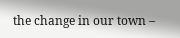the change in our town –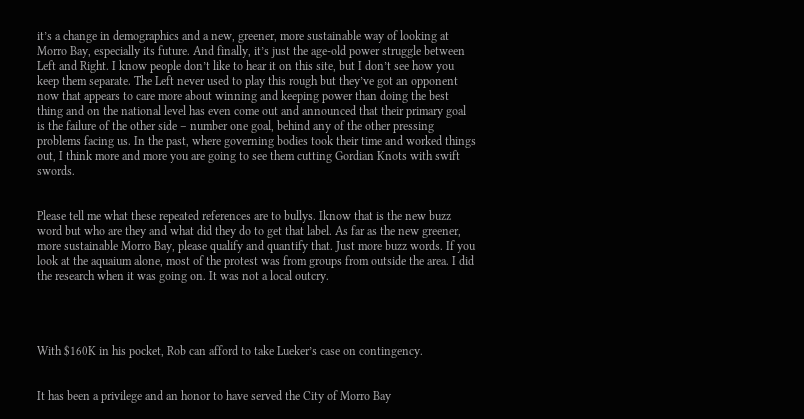it’s a change in demographics and a new, greener, more sustainable way of looking at Morro Bay, especially its future. And finally, it’s just the age-old power struggle between Left and Right. I know people don’t like to hear it on this site, but I don’t see how you keep them separate. The Left never used to play this rough but they’ve got an opponent now that appears to care more about winning and keeping power than doing the best thing and on the national level has even come out and announced that their primary goal is the failure of the other side – number one goal, behind any of the other pressing problems facing us. In the past, where governing bodies took their time and worked things out, I think more and more you are going to see them cutting Gordian Knots with swift swords.


Please tell me what these repeated references are to bullys. Iknow that is the new buzz word but who are they and what did they do to get that label. As far as the new greener, more sustainable Morro Bay, please qualify and quantify that. Just more buzz words. If you look at the aquaium alone, most of the protest was from groups from outside the area. I did the research when it was going on. It was not a local outcry.




With $160K in his pocket, Rob can afford to take Lueker’s case on contingency.


It has been a privilege and an honor to have served the City of Morro Bay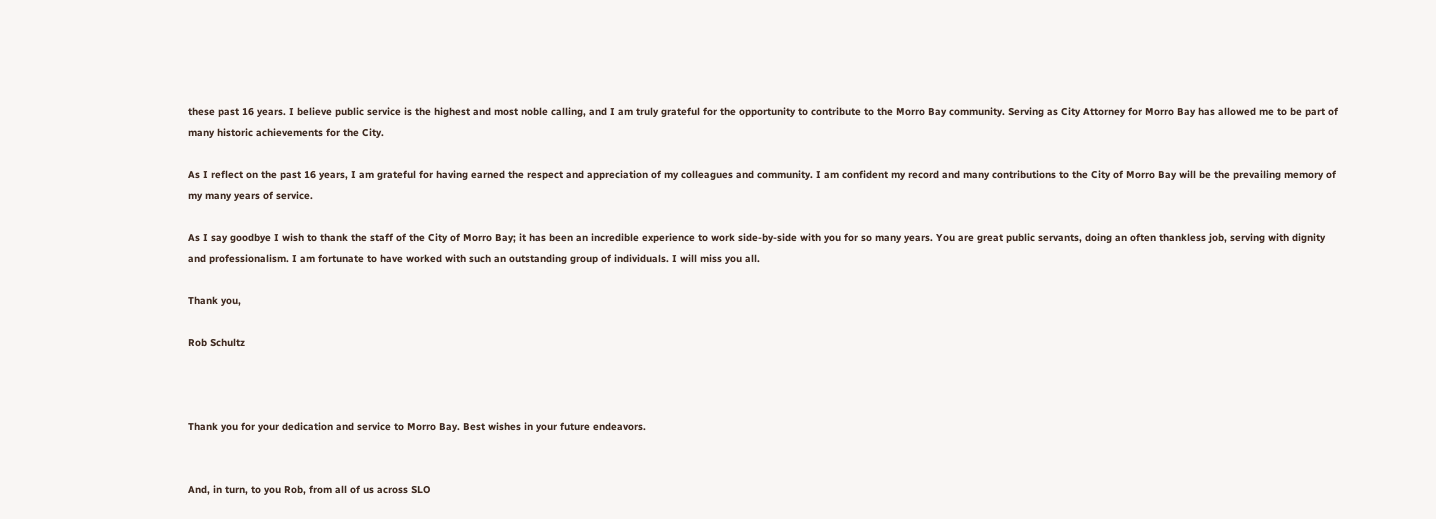these past 16 years. I believe public service is the highest and most noble calling, and I am truly grateful for the opportunity to contribute to the Morro Bay community. Serving as City Attorney for Morro Bay has allowed me to be part of many historic achievements for the City.

As I reflect on the past 16 years, I am grateful for having earned the respect and appreciation of my colleagues and community. I am confident my record and many contributions to the City of Morro Bay will be the prevailing memory of my many years of service.

As I say goodbye I wish to thank the staff of the City of Morro Bay; it has been an incredible experience to work side-by-side with you for so many years. You are great public servants, doing an often thankless job, serving with dignity and professionalism. I am fortunate to have worked with such an outstanding group of individuals. I will miss you all.

Thank you,

Rob Schultz



Thank you for your dedication and service to Morro Bay. Best wishes in your future endeavors.


And, in turn, to you Rob, from all of us across SLO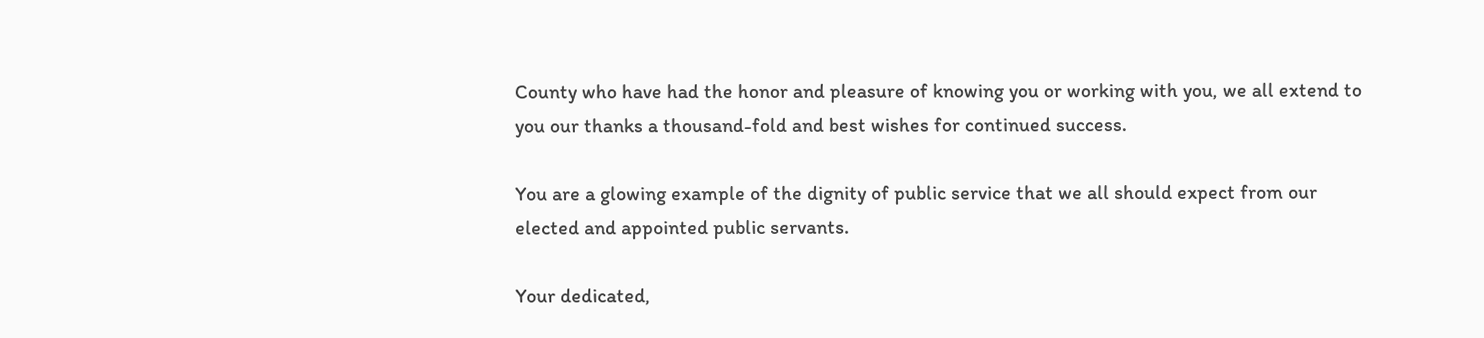County who have had the honor and pleasure of knowing you or working with you, we all extend to you our thanks a thousand-fold and best wishes for continued success.

You are a glowing example of the dignity of public service that we all should expect from our elected and appointed public servants.

Your dedicated,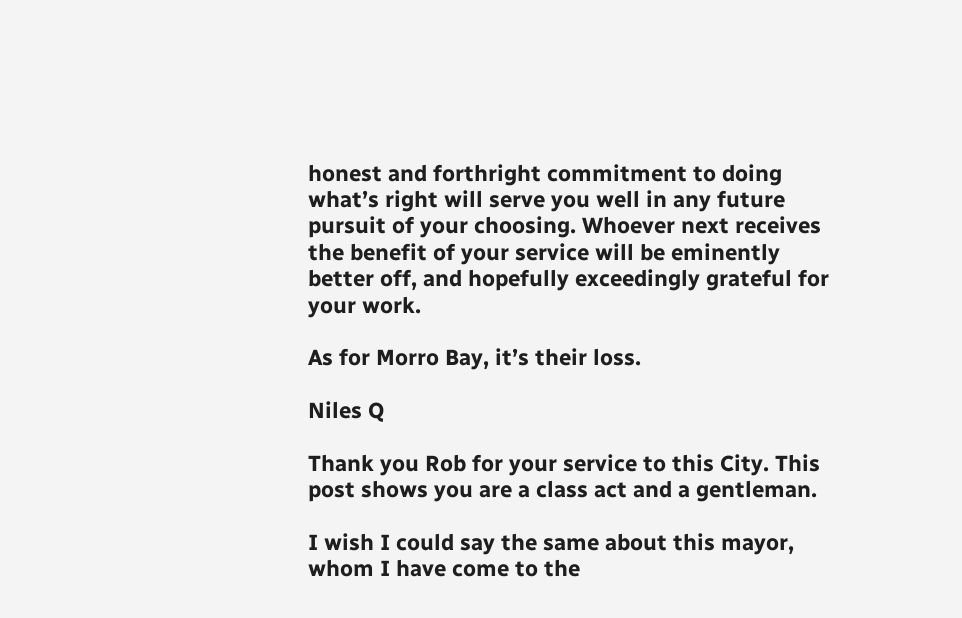honest and forthright commitment to doing what’s right will serve you well in any future pursuit of your choosing. Whoever next receives the benefit of your service will be eminently better off, and hopefully exceedingly grateful for your work.

As for Morro Bay, it’s their loss.

Niles Q

Thank you Rob for your service to this City. This post shows you are a class act and a gentleman.

I wish I could say the same about this mayor, whom I have come to the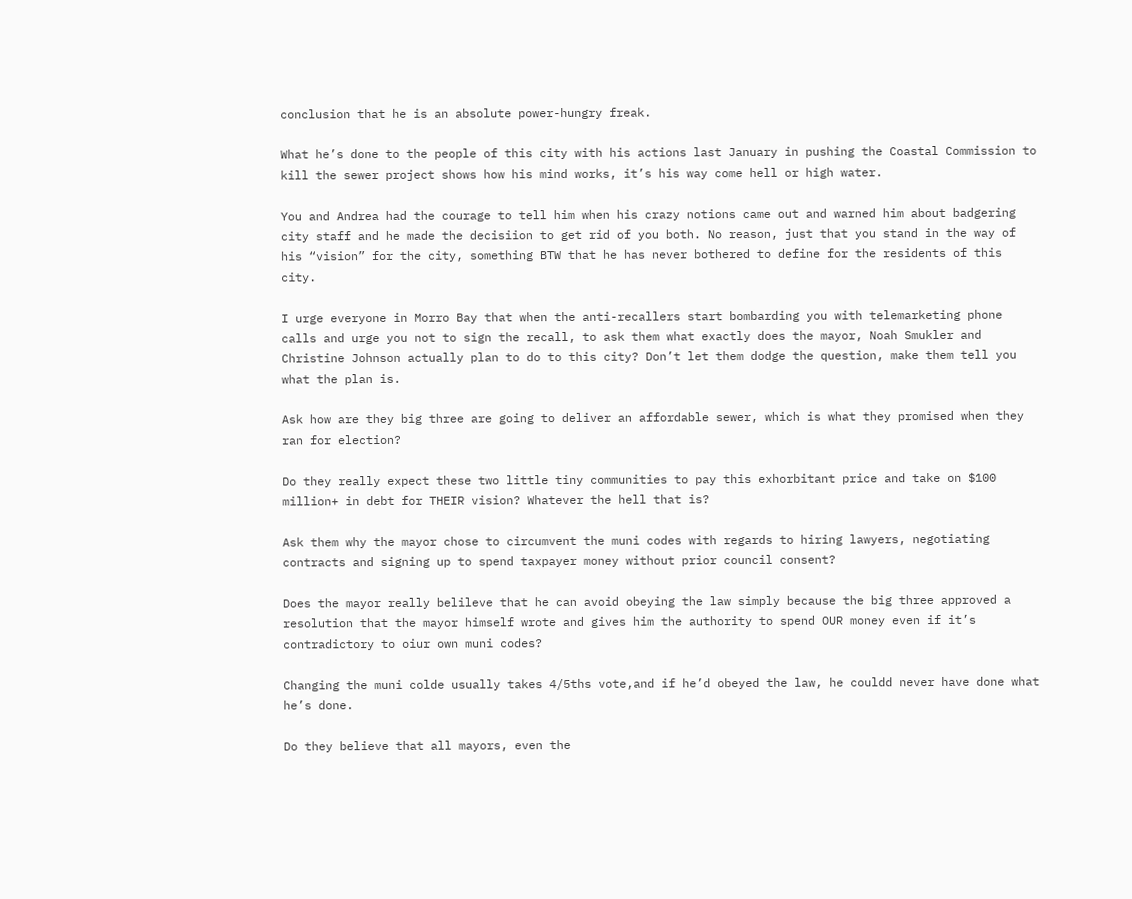conclusion that he is an absolute power-hungry freak.

What he’s done to the people of this city with his actions last January in pushing the Coastal Commission to kill the sewer project shows how his mind works, it’s his way come hell or high water.

You and Andrea had the courage to tell him when his crazy notions came out and warned him about badgering city staff and he made the decisiion to get rid of you both. No reason, just that you stand in the way of his “vision” for the city, something BTW that he has never bothered to define for the residents of this city.

I urge everyone in Morro Bay that when the anti-recallers start bombarding you with telemarketing phone calls and urge you not to sign the recall, to ask them what exactly does the mayor, Noah Smukler and Christine Johnson actually plan to do to this city? Don’t let them dodge the question, make them tell you what the plan is.

Ask how are they big three are going to deliver an affordable sewer, which is what they promised when they ran for election?

Do they really expect these two little tiny communities to pay this exhorbitant price and take on $100 million+ in debt for THEIR vision? Whatever the hell that is?

Ask them why the mayor chose to circumvent the muni codes with regards to hiring lawyers, negotiating contracts and signing up to spend taxpayer money without prior council consent?

Does the mayor really belileve that he can avoid obeying the law simply because the big three approved a resolution that the mayor himself wrote and gives him the authority to spend OUR money even if it’s contradictory to oiur own muni codes?

Changing the muni colde usually takes 4/5ths vote,and if he’d obeyed the law, he couldd never have done what he’s done.

Do they believe that all mayors, even the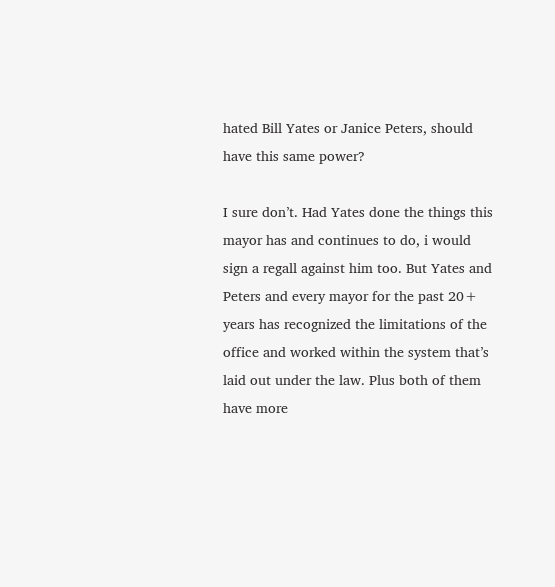hated Bill Yates or Janice Peters, should have this same power?

I sure don’t. Had Yates done the things this mayor has and continues to do, i would sign a regall against him too. But Yates and Peters and every mayor for the past 20+ years has recognized the limitations of the office and worked within the system that’s laid out under the law. Plus both of them have more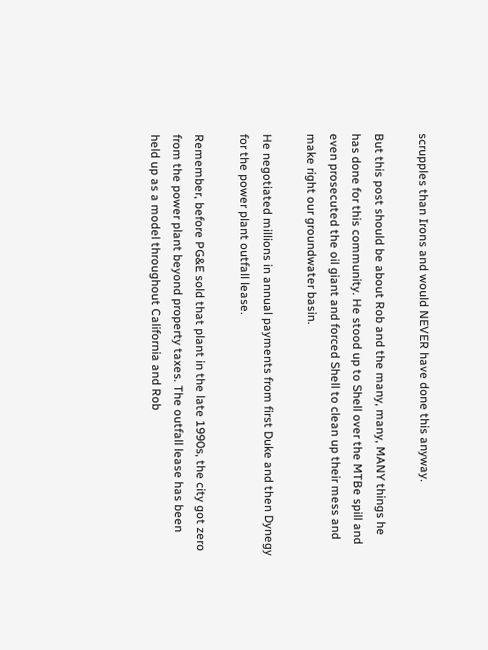scrupples than Irons and would NEVER have done this anyway.

But this post should be about Rob and the many, many, MANY things he has done for this community. He stood up to Shell over the MTBe spill and even prosecuted the oil giant and forced Shell to clean up their mess and make right our groundwater basin.

He negotiated millions in annual payments from first Duke and then Dynegy for the power plant outfall lease.

Remember, before PG&E sold that plant in the late 1990s, the city got zero from the power plant beyond property taxes. The outfall lease has been held up as a model throughout California and Rob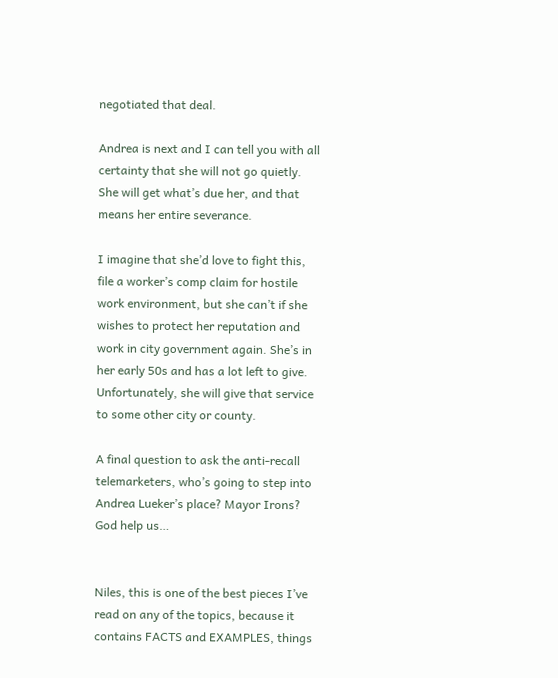negotiated that deal.

Andrea is next and I can tell you with all certainty that she will not go quietly. She will get what’s due her, and that means her entire severance.

I imagine that she’d love to fight this, file a worker’s comp claim for hostile work environment, but she can’t if she wishes to protect her reputation and work in city government again. She’s in her early 50s and has a lot left to give. Unfortunately, she will give that service to some other city or county.

A final question to ask the anti-recall telemarketers, who’s going to step into Andrea Lueker’s place? Mayor Irons? God help us…


Niles, this is one of the best pieces I’ve read on any of the topics, because it contains FACTS and EXAMPLES, things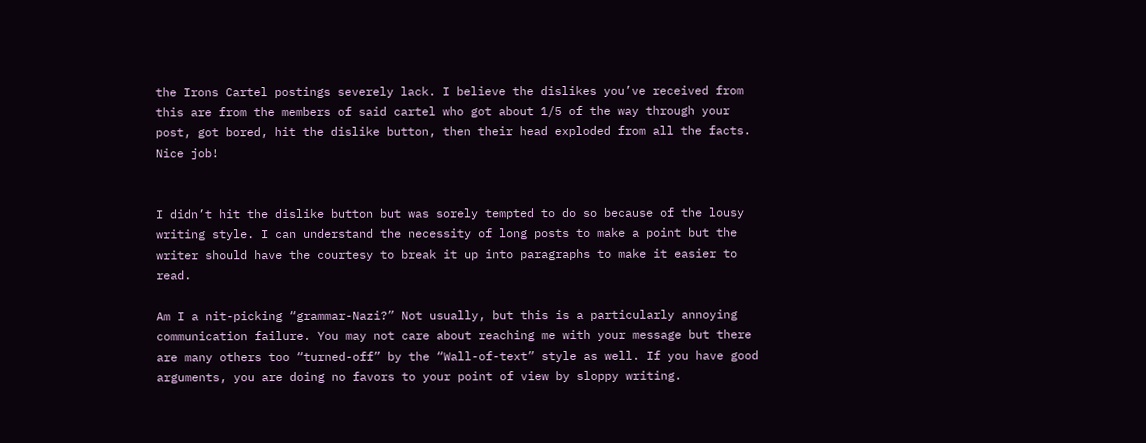the Irons Cartel postings severely lack. I believe the dislikes you’ve received from this are from the members of said cartel who got about 1/5 of the way through your post, got bored, hit the dislike button, then their head exploded from all the facts. Nice job!


I didn’t hit the dislike button but was sorely tempted to do so because of the lousy writing style. I can understand the necessity of long posts to make a point but the writer should have the courtesy to break it up into paragraphs to make it easier to read.

Am I a nit-picking “grammar-Nazi?” Not usually, but this is a particularly annoying communication failure. You may not care about reaching me with your message but there are many others too “turned-off” by the “Wall-of-text” style as well. If you have good arguments, you are doing no favors to your point of view by sloppy writing.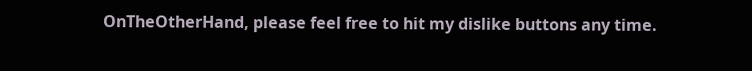OnTheOtherHand, please feel free to hit my dislike buttons any time.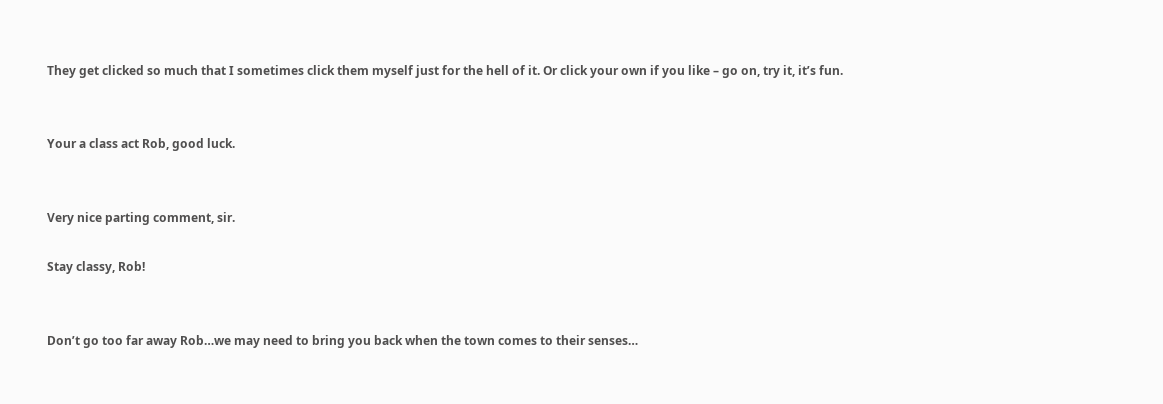They get clicked so much that I sometimes click them myself just for the hell of it. Or click your own if you like – go on, try it, it’s fun.


Your a class act Rob, good luck.


Very nice parting comment, sir.

Stay classy, Rob!


Don’t go too far away Rob…we may need to bring you back when the town comes to their senses…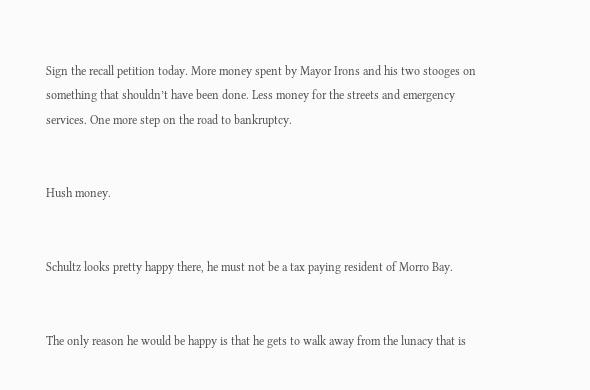Sign the recall petition today. More money spent by Mayor Irons and his two stooges on something that shouldn’t have been done. Less money for the streets and emergency services. One more step on the road to bankruptcy.


Hush money.


Schultz looks pretty happy there, he must not be a tax paying resident of Morro Bay.


The only reason he would be happy is that he gets to walk away from the lunacy that is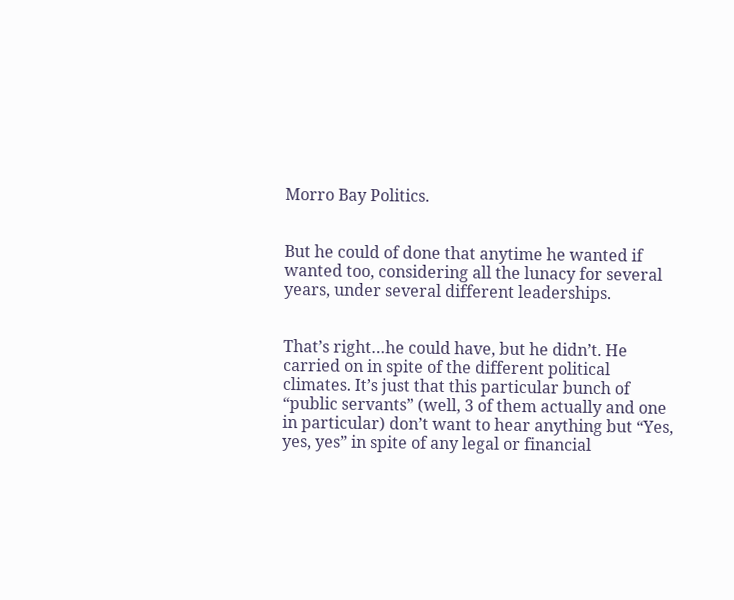Morro Bay Politics.


But he could of done that anytime he wanted if wanted too, considering all the lunacy for several years, under several different leaderships.


That’s right…he could have, but he didn’t. He carried on in spite of the different political climates. It’s just that this particular bunch of “public servants” (well, 3 of them actually and one in particular) don’t want to hear anything but “Yes, yes, yes” in spite of any legal or financial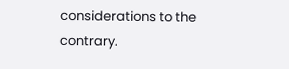considerations to the contrary.